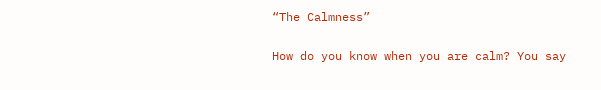“The Calmness”


How do you know when you are calm? You say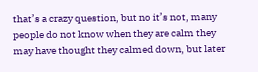that’s a crazy question, but no it’s not, many people do not know when they are calm they may have thought they calmed down, but later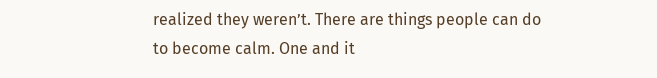realized they weren’t. There are things people can do to become calm. One and it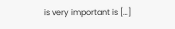is very important is […]